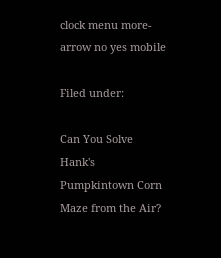clock menu more-arrow no yes mobile

Filed under:

Can You Solve Hank's Pumpkintown Corn Maze from the Air?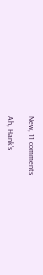New, 11 comments

Ah, Hank's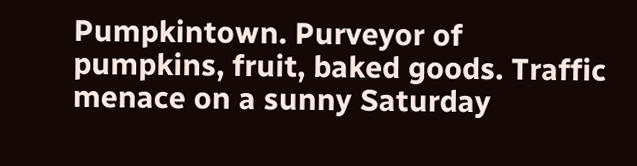Pumpkintown. Purveyor of pumpkins, fruit, baked goods. Traffic menace on a sunny Saturday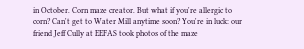in October. Corn maze creator. But what if you're allergic to corn? Can't get to Water Mill anytime soon? You're in luck: our friend Jeff Cully at EEFAS took photos of the maze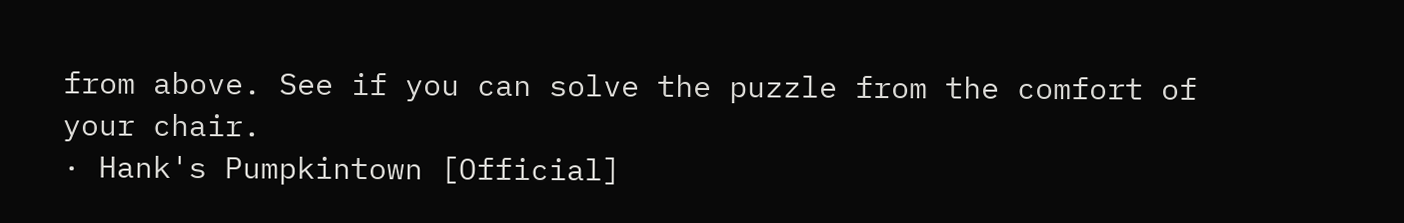from above. See if you can solve the puzzle from the comfort of your chair.
· Hank's Pumpkintown [Official]